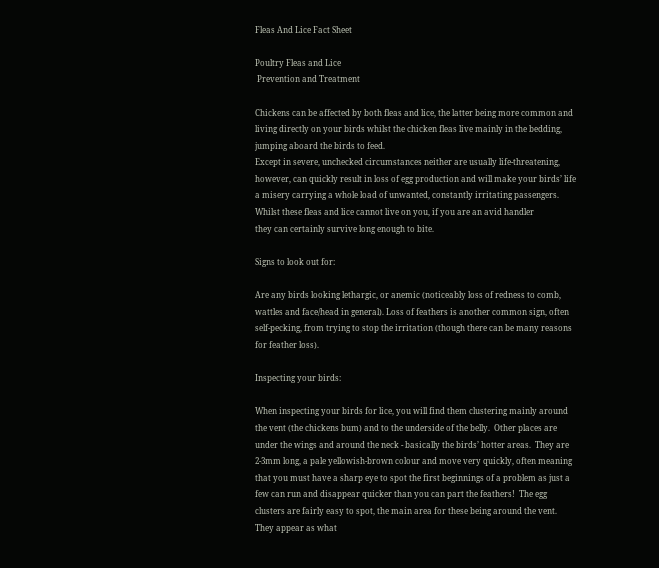Fleas And Lice Fact Sheet

Poultry Fleas and Lice
 Prevention and Treatment

Chickens can be affected by both fleas and lice, the latter being more common and living directly on your birds whilst the chicken fleas live mainly in the bedding, jumping aboard the birds to feed.
Except in severe, unchecked circumstances neither are usually life-threatening, however, can quickly result in loss of egg production and will make your birds’ life a misery carrying a whole load of unwanted, constantly irritating passengers.  Whilst these fleas and lice cannot live on you, if you are an avid handler
they can certainly survive long enough to bite.

Signs to look out for:

Are any birds looking lethargic, or anemic (noticeably loss of redness to comb, wattles and face/head in general). Loss of feathers is another common sign, often self-pecking, from trying to stop the irritation (though there can be many reasons for feather loss).

Inspecting your birds:

When inspecting your birds for lice, you will find them clustering mainly around the vent (the chickens bum) and to the underside of the belly.  Other places are under the wings and around the neck - basically the birds’ hotter areas.  They are 2-3mm long, a pale yellowish-brown colour and move very quickly, often meaning that you must have a sharp eye to spot the first beginnings of a problem as just a few can run and disappear quicker than you can part the feathers!  The egg clusters are fairly easy to spot, the main area for these being around the vent.  They appear as what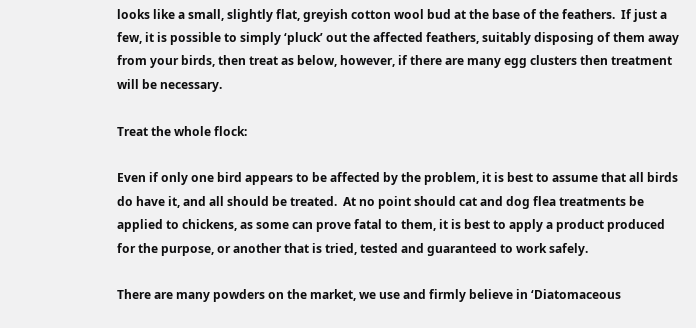looks like a small, slightly flat, greyish cotton wool bud at the base of the feathers.  If just a few, it is possible to simply ‘pluck’ out the affected feathers, suitably disposing of them away from your birds, then treat as below, however, if there are many egg clusters then treatment will be necessary.

Treat the whole flock:

Even if only one bird appears to be affected by the problem, it is best to assume that all birds do have it, and all should be treated.  At no point should cat and dog flea treatments be applied to chickens, as some can prove fatal to them, it is best to apply a product produced for the purpose, or another that is tried, tested and guaranteed to work safely.

There are many powders on the market, we use and firmly believe in ‘Diatomaceous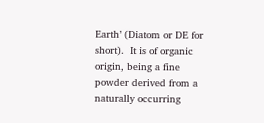Earth’ (Diatom or DE for short).  It is of organic origin, being a fine powder derived from a naturally occurring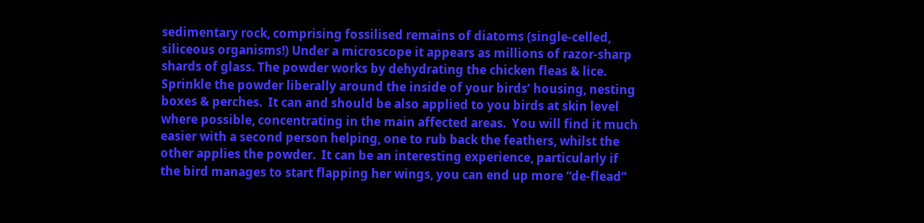sedimentary rock, comprising fossilised remains of diatoms (single-celled, siliceous organisms!) Under a microscope it appears as millions of razor-sharp shards of glass. The powder works by dehydrating the chicken fleas & lice. Sprinkle the powder liberally around the inside of your birds’ housing, nesting boxes & perches.  It can and should be also applied to you birds at skin level where possible, concentrating in the main affected areas.  You will find it much easier with a second person helping, one to rub back the feathers, whilst the other applies the powder.  It can be an interesting experience, particularly if the bird manages to start flapping her wings, you can end up more “de-flead”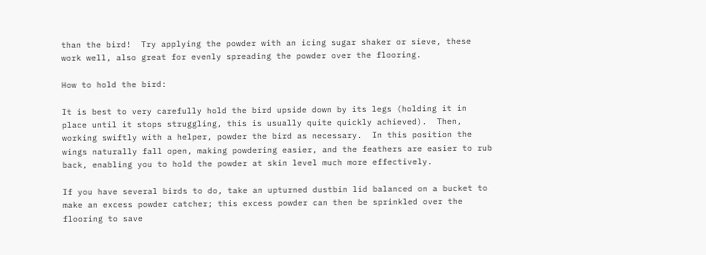than the bird!  Try applying the powder with an icing sugar shaker or sieve, these work well, also great for evenly spreading the powder over the flooring.

How to hold the bird:

It is best to very carefully hold the bird upside down by its legs (holding it in place until it stops struggling, this is usually quite quickly achieved).  Then, working swiftly with a helper, powder the bird as necessary.  In this position the wings naturally fall open, making powdering easier, and the feathers are easier to rub back, enabling you to hold the powder at skin level much more effectively.

If you have several birds to do, take an upturned dustbin lid balanced on a bucket to make an excess powder catcher; this excess powder can then be sprinkled over the flooring to save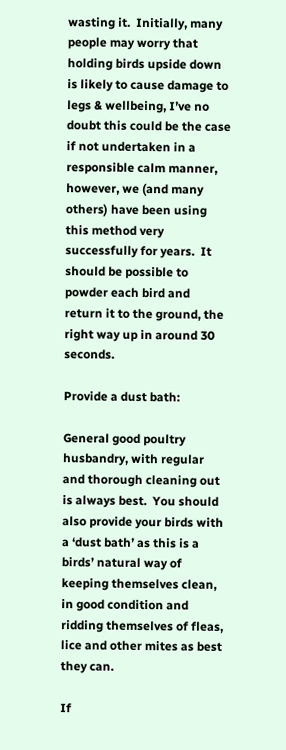wasting it.  Initially, many people may worry that holding birds upside down is likely to cause damage to legs & wellbeing, I’ve no doubt this could be the case if not undertaken in a responsible calm manner, however, we (and many others) have been using this method very successfully for years.  It should be possible to powder each bird and return it to the ground, the right way up in around 30 seconds.

Provide a dust bath:

General good poultry husbandry, with regular and thorough cleaning out is always best.  You should also provide your birds with a ‘dust bath’ as this is a birds’ natural way of keeping themselves clean, in good condition and ridding themselves of fleas, lice and other mites as best they can.

If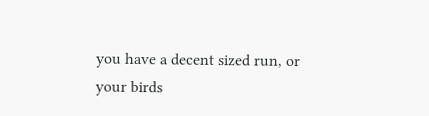you have a decent sized run, or your birds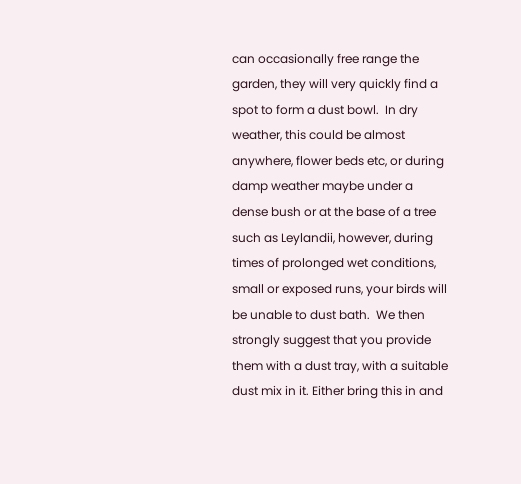can occasionally free range the garden, they will very quickly find a spot to form a dust bowl.  In dry weather, this could be almost anywhere, flower beds etc, or during damp weather maybe under a dense bush or at the base of a tree such as Leylandii, however, during times of prolonged wet conditions, small or exposed runs, your birds will be unable to dust bath.  We then strongly suggest that you provide them with a dust tray, with a suitable dust mix in it. Either bring this in and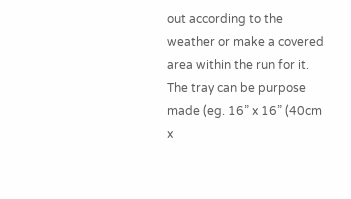out according to the weather or make a covered area within the run for it. The tray can be purpose made (eg. 16” x 16” (40cm x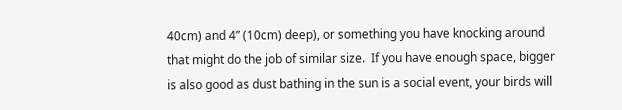40cm) and 4” (10cm) deep), or something you have knocking around that might do the job of similar size.  If you have enough space, bigger is also good as dust bathing in the sun is a social event, your birds will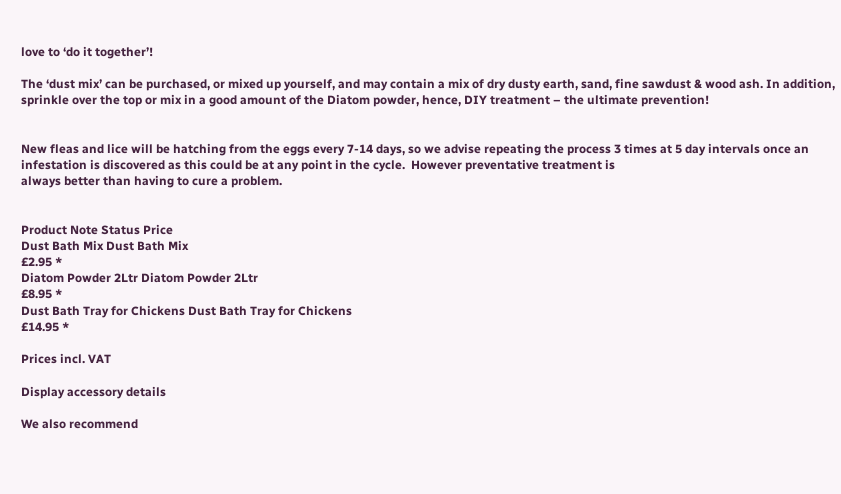love to ‘do it together’!

The ‘dust mix’ can be purchased, or mixed up yourself, and may contain a mix of dry dusty earth, sand, fine sawdust & wood ash. In addition, sprinkle over the top or mix in a good amount of the Diatom powder, hence, DIY treatment – the ultimate prevention!


New fleas and lice will be hatching from the eggs every 7-14 days, so we advise repeating the process 3 times at 5 day intervals once an infestation is discovered as this could be at any point in the cycle.  However preventative treatment is
always better than having to cure a problem.


Product Note Status Price
Dust Bath Mix Dust Bath Mix
£2.95 *
Diatom Powder 2Ltr Diatom Powder 2Ltr
£8.95 *
Dust Bath Tray for Chickens Dust Bath Tray for Chickens
£14.95 *

Prices incl. VAT

Display accessory details

We also recommend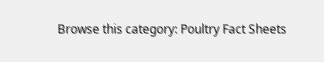Browse this category: Poultry Fact Sheets